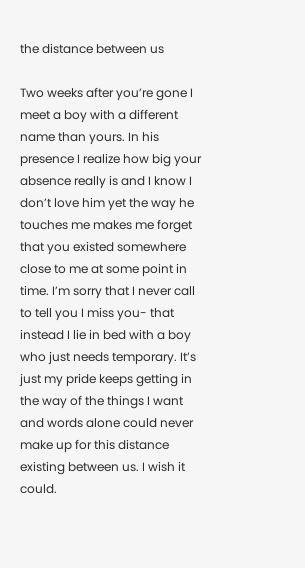the distance between us

Two weeks after you’re gone I meet a boy with a different name than yours. In his presence I realize how big your absence really is and I know I don’t love him yet the way he touches me makes me forget that you existed somewhere close to me at some point in time. I’m sorry that I never call to tell you I miss you- that instead I lie in bed with a boy who just needs temporary. It’s just my pride keeps getting in the way of the things I want and words alone could never make up for this distance existing between us. I wish it could.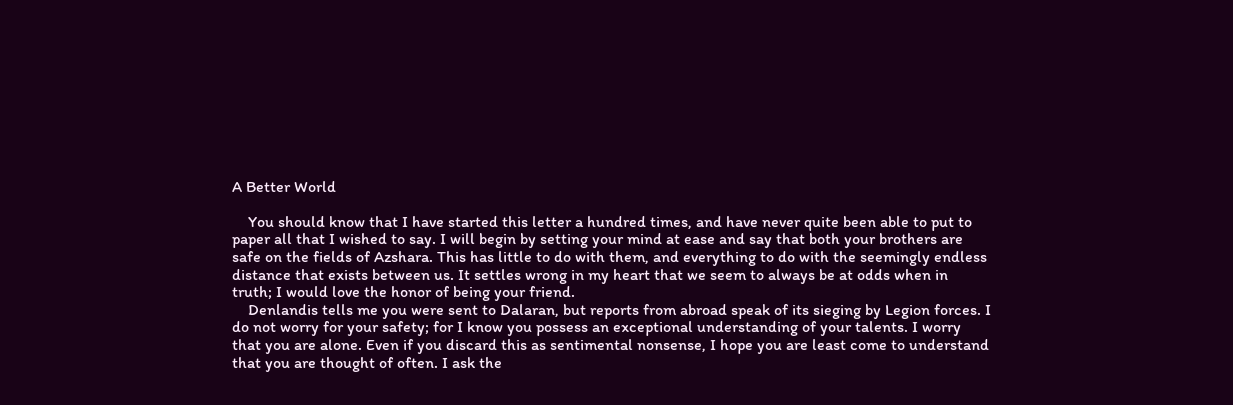A Better World

    You should know that I have started this letter a hundred times, and have never quite been able to put to paper all that I wished to say. I will begin by setting your mind at ease and say that both your brothers are safe on the fields of Azshara. This has little to do with them, and everything to do with the seemingly endless distance that exists between us. It settles wrong in my heart that we seem to always be at odds when in truth; I would love the honor of being your friend.
    Denlandis tells me you were sent to Dalaran, but reports from abroad speak of its sieging by Legion forces. I do not worry for your safety; for I know you possess an exceptional understanding of your talents. I worry that you are alone. Even if you discard this as sentimental nonsense, I hope you are least come to understand that you are thought of often. I ask the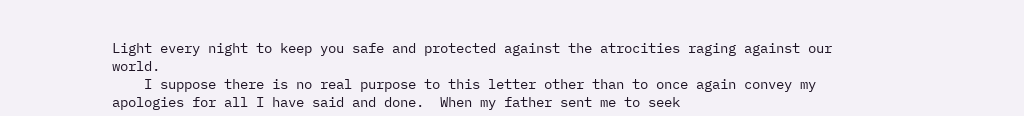Light every night to keep you safe and protected against the atrocities raging against our world.
    I suppose there is no real purpose to this letter other than to once again convey my apologies for all I have said and done.  When my father sent me to seek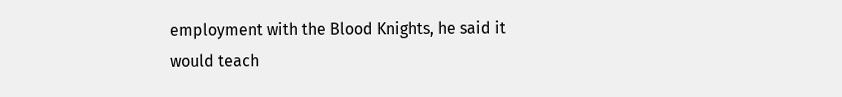employment with the Blood Knights, he said it would teach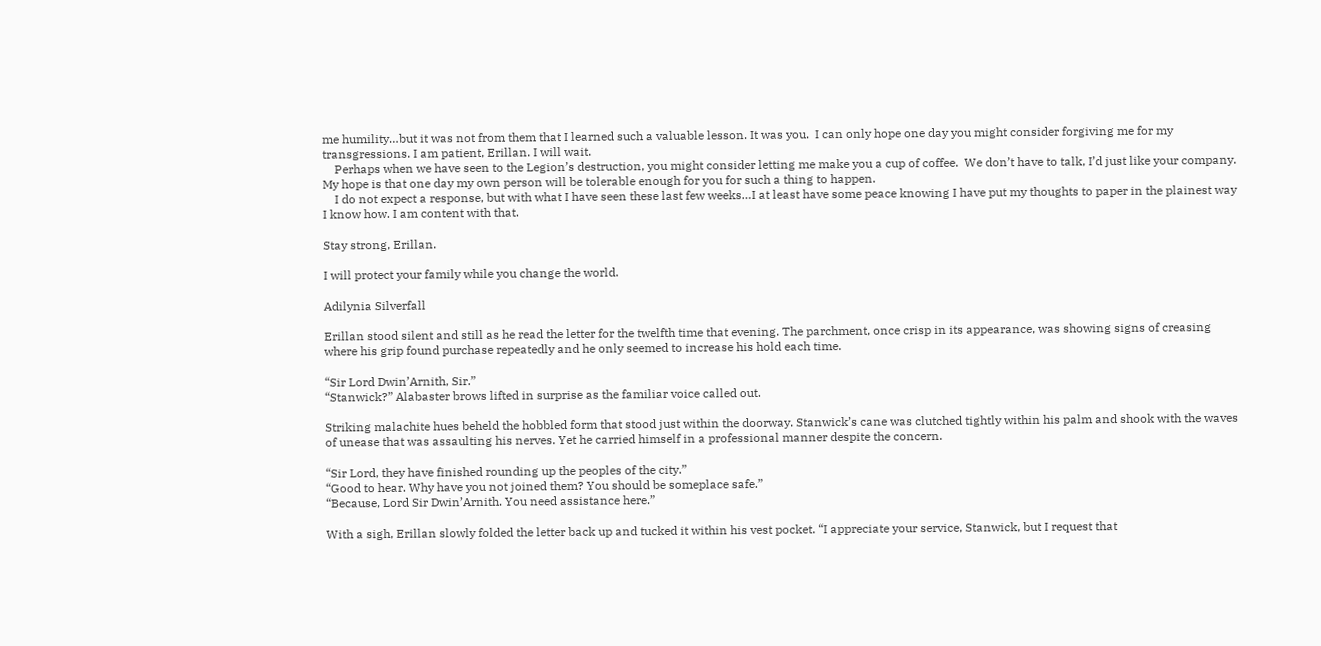me humility…but it was not from them that I learned such a valuable lesson. It was you.  I can only hope one day you might consider forgiving me for my transgressions. I am patient, Erillan. I will wait.
    Perhaps when we have seen to the Legion’s destruction, you might consider letting me make you a cup of coffee.  We don’t have to talk, I’d just like your company.  My hope is that one day my own person will be tolerable enough for you for such a thing to happen.
    I do not expect a response, but with what I have seen these last few weeks…I at least have some peace knowing I have put my thoughts to paper in the plainest way I know how. I am content with that.

Stay strong, Erillan.

I will protect your family while you change the world.

Adilynia Silverfall

Erillan stood silent and still as he read the letter for the twelfth time that evening. The parchment, once crisp in its appearance, was showing signs of creasing where his grip found purchase repeatedly and he only seemed to increase his hold each time.

“Sir Lord Dwin’Arnith, Sir.”
“Stanwick?” Alabaster brows lifted in surprise as the familiar voice called out.

Striking malachite hues beheld the hobbled form that stood just within the doorway. Stanwick’s cane was clutched tightly within his palm and shook with the waves of unease that was assaulting his nerves. Yet he carried himself in a professional manner despite the concern.

“Sir Lord, they have finished rounding up the peoples of the city.”
“Good to hear. Why have you not joined them? You should be someplace safe.”
“Because, Lord Sir Dwin’Arnith. You need assistance here.”

With a sigh, Erillan slowly folded the letter back up and tucked it within his vest pocket. “I appreciate your service, Stanwick, but I request that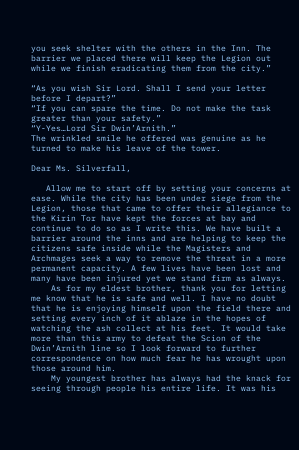you seek shelter with the others in the Inn. The barrier we placed there will keep the Legion out while we finish eradicating them from the city.”

“As you wish Sir Lord. Shall I send your letter before I depart?”
“If you can spare the time. Do not make the task greater than your safety.”
“Y-Yes…Lord Sir Dwin’Arnith.”
The wrinkled smile he offered was genuine as he turned to make his leave of the tower.

Dear Ms. Silverfall,

   Allow me to start off by setting your concerns at ease. While the city has been under siege from the Legion, those that came to offer their allegiance to the Kirin Tor have kept the forces at bay and continue to do so as I write this. We have built a barrier around the inns and are helping to keep the citizens safe inside while the Magisters and Archmages seek a way to remove the threat in a more permanent capacity. A few lives have been lost and many have been injured yet we stand firm as always.
    As for my eldest brother, thank you for letting me know that he is safe and well. I have no doubt that he is enjoying himself upon the field there and setting every inch of it ablaze in the hopes of watching the ash collect at his feet. It would take more than this army to defeat the Scion of the Dwin’Arnith line so I look forward to further correspondence on how much fear he has wrought upon those around him.
    My youngest brother has always had the knack for seeing through people his entire life. It was his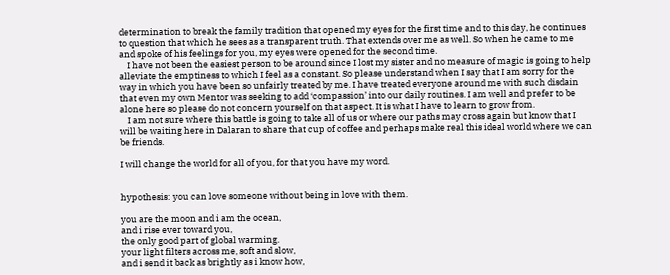determination to break the family tradition that opened my eyes for the first time and to this day, he continues to question that which he sees as a transparent truth. That extends over me as well. So when he came to me and spoke of his feelings for you, my eyes were opened for the second time.
    I have not been the easiest person to be around since I lost my sister and no measure of magic is going to help alleviate the emptiness to which I feel as a constant. So please understand when I say that I am sorry for the way in which you have been so unfairly treated by me. I have treated everyone around me with such disdain that even my own Mentor was seeking to add ‘compassion’ into our daily routines. I am well and prefer to be alone here so please do not concern yourself on that aspect. It is what I have to learn to grow from.
    I am not sure where this battle is going to take all of us or where our paths may cross again but know that I will be waiting here in Dalaran to share that cup of coffee and perhaps make real this ideal world where we can be friends.

I will change the world for all of you, for that you have my word.


hypothesis: you can love someone without being in love with them.

you are the moon and i am the ocean,
and i rise ever toward you,
the only good part of global warming.
your light filters across me, soft and slow,
and i send it back as brightly as i know how,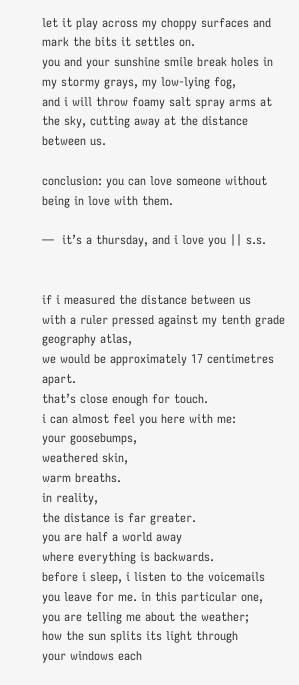let it play across my choppy surfaces and mark the bits it settles on.
you and your sunshine smile break holes in my stormy grays, my low-lying fog,
and i will throw foamy salt spray arms at the sky, cutting away at the distance between us.

conclusion: you can love someone without being in love with them.

—  it’s a thursday, and i love you || s.s.


if i measured the distance between us
with a ruler pressed against my tenth grade geography atlas,
we would be approximately 17 centimetres apart.
that’s close enough for touch.
i can almost feel you here with me:
your goosebumps,
weathered skin,
warm breaths.
in reality,
the distance is far greater.
you are half a world away
where everything is backwards.
before i sleep, i listen to the voicemails
you leave for me. in this particular one,
you are telling me about the weather;
how the sun splits its light through
your windows each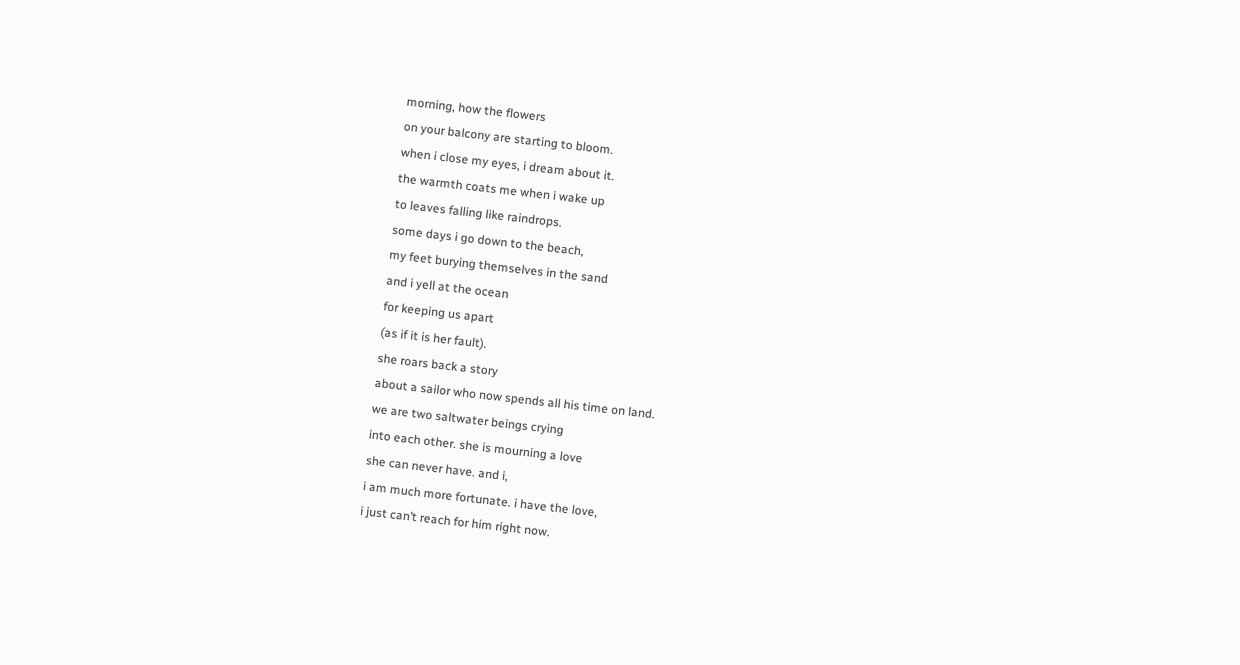morning, how the flowers
on your balcony are starting to bloom.
when i close my eyes, i dream about it.
the warmth coats me when i wake up
to leaves falling like raindrops.
some days i go down to the beach,
my feet burying themselves in the sand
and i yell at the ocean
for keeping us apart
(as if it is her fault).
she roars back a story
about a sailor who now spends all his time on land.
we are two saltwater beings crying
into each other. she is mourning a love
she can never have. and i,
i am much more fortunate. i have the love,
i just can’t reach for him right now.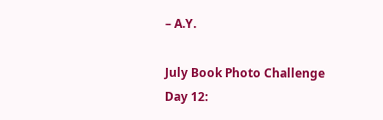– A.Y.

July Book Photo Challenge Day 12: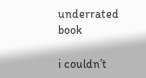underrated book

i couldn’t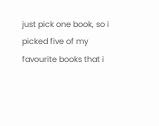just pick one book, so i picked five of my favourite books that i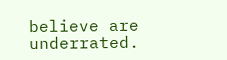believe are underrated.